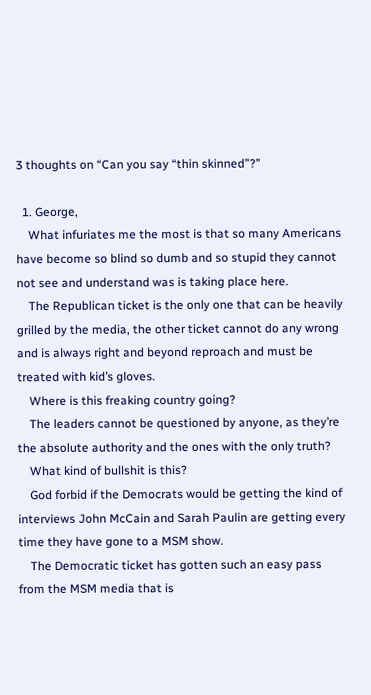3 thoughts on “Can you say “thin skinned”?”

  1. George,
    What infuriates me the most is that so many Americans have become so blind so dumb and so stupid they cannot not see and understand was is taking place here.
    The Republican ticket is the only one that can be heavily grilled by the media, the other ticket cannot do any wrong and is always right and beyond reproach and must be treated with kid’s gloves.
    Where is this freaking country going?
    The leaders cannot be questioned by anyone, as they’re the absolute authority and the ones with the only truth?
    What kind of bullshit is this?
    God forbid if the Democrats would be getting the kind of interviews John McCain and Sarah Paulin are getting every time they have gone to a MSM show.
    The Democratic ticket has gotten such an easy pass from the MSM media that is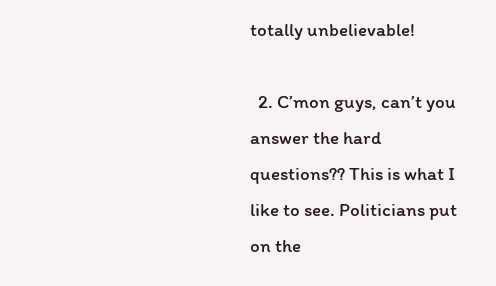totally unbelievable!

  2. C’mon guys, can’t you answer the hard questions?? This is what I like to see. Politicians put on the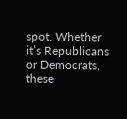spot. Whether it’s Republicans or Democrats, these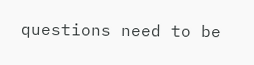questions need to be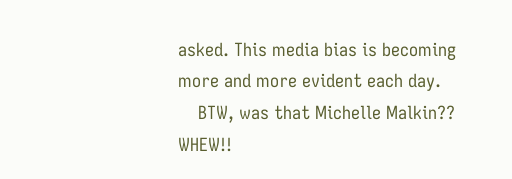asked. This media bias is becoming more and more evident each day.
    BTW, was that Michelle Malkin?? WHEW!!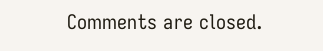Comments are closed.